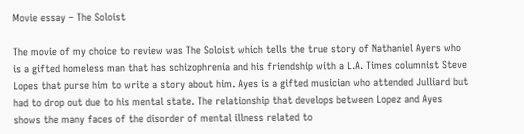Movie essay – The Soloist

The movie of my choice to review was The Soloist which tells the true story of Nathaniel Ayers who is a gifted homeless man that has schizophrenia and his friendship with a L.A. Times columnist Steve Lopes that purse him to write a story about him. Ayes is a gifted musician who attended Julliard but had to drop out due to his mental state. The relationship that develops between Lopez and Ayes shows the many faces of the disorder of mental illness related to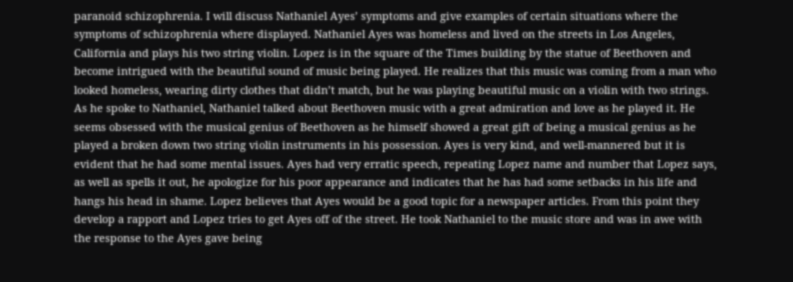paranoid schizophrenia. I will discuss Nathaniel Ayes’ symptoms and give examples of certain situations where the symptoms of schizophrenia where displayed. Nathaniel Ayes was homeless and lived on the streets in Los Angeles, California and plays his two string violin. Lopez is in the square of the Times building by the statue of Beethoven and become intrigued with the beautiful sound of music being played. He realizes that this music was coming from a man who looked homeless, wearing dirty clothes that didn’t match, but he was playing beautiful music on a violin with two strings. As he spoke to Nathaniel, Nathaniel talked about Beethoven music with a great admiration and love as he played it. He seems obsessed with the musical genius of Beethoven as he himself showed a great gift of being a musical genius as he played a broken down two string violin instruments in his possession. Ayes is very kind, and well-mannered but it is evident that he had some mental issues. Ayes had very erratic speech, repeating Lopez name and number that Lopez says, as well as spells it out, he apologize for his poor appearance and indicates that he has had some setbacks in his life and hangs his head in shame. Lopez believes that Ayes would be a good topic for a newspaper articles. From this point they develop a rapport and Lopez tries to get Ayes off of the street. He took Nathaniel to the music store and was in awe with the response to the Ayes gave being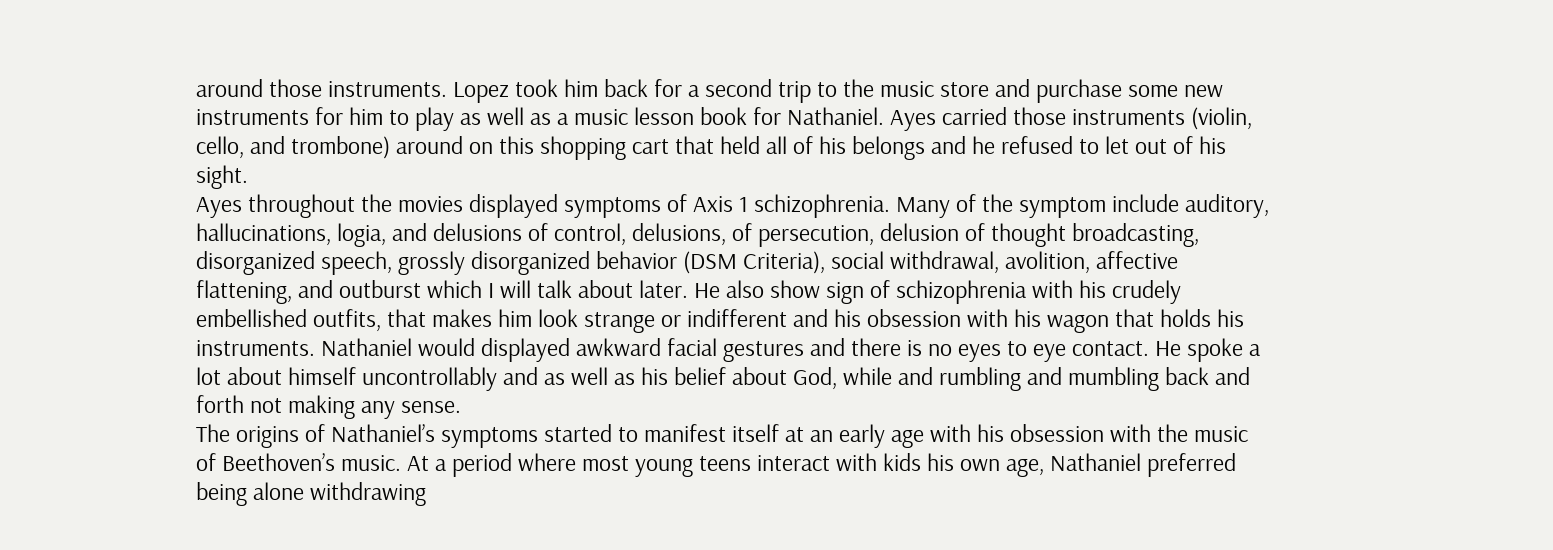around those instruments. Lopez took him back for a second trip to the music store and purchase some new instruments for him to play as well as a music lesson book for Nathaniel. Ayes carried those instruments (violin, cello, and trombone) around on this shopping cart that held all of his belongs and he refused to let out of his sight.
Ayes throughout the movies displayed symptoms of Axis 1 schizophrenia. Many of the symptom include auditory, hallucinations, logia, and delusions of control, delusions, of persecution, delusion of thought broadcasting, disorganized speech, grossly disorganized behavior (DSM Criteria), social withdrawal, avolition, affective flattening, and outburst which I will talk about later. He also show sign of schizophrenia with his crudely embellished outfits, that makes him look strange or indifferent and his obsession with his wagon that holds his instruments. Nathaniel would displayed awkward facial gestures and there is no eyes to eye contact. He spoke a lot about himself uncontrollably and as well as his belief about God, while and rumbling and mumbling back and forth not making any sense.
The origins of Nathaniel’s symptoms started to manifest itself at an early age with his obsession with the music of Beethoven’s music. At a period where most young teens interact with kids his own age, Nathaniel preferred being alone withdrawing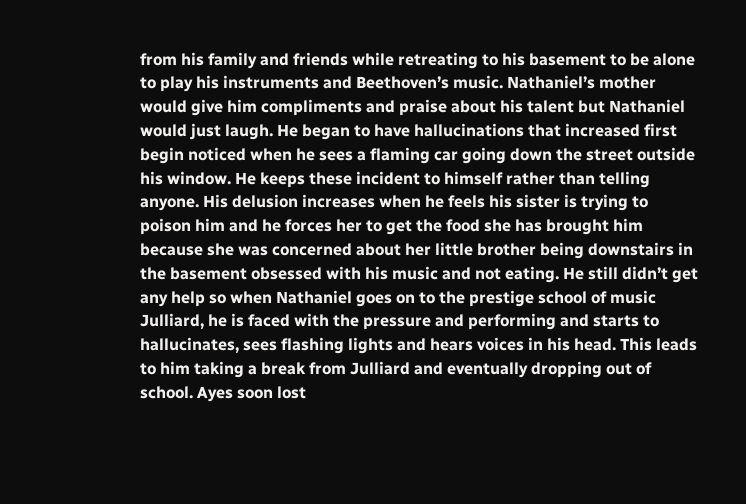from his family and friends while retreating to his basement to be alone to play his instruments and Beethoven’s music. Nathaniel’s mother would give him compliments and praise about his talent but Nathaniel would just laugh. He began to have hallucinations that increased first begin noticed when he sees a flaming car going down the street outside his window. He keeps these incident to himself rather than telling anyone. His delusion increases when he feels his sister is trying to poison him and he forces her to get the food she has brought him because she was concerned about her little brother being downstairs in the basement obsessed with his music and not eating. He still didn’t get any help so when Nathaniel goes on to the prestige school of music Julliard, he is faced with the pressure and performing and starts to hallucinates, sees flashing lights and hears voices in his head. This leads to him taking a break from Julliard and eventually dropping out of school. Ayes soon lost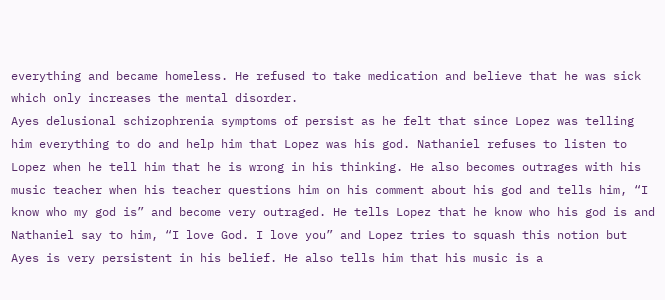everything and became homeless. He refused to take medication and believe that he was sick which only increases the mental disorder.
Ayes delusional schizophrenia symptoms of persist as he felt that since Lopez was telling him everything to do and help him that Lopez was his god. Nathaniel refuses to listen to Lopez when he tell him that he is wrong in his thinking. He also becomes outrages with his music teacher when his teacher questions him on his comment about his god and tells him, “I know who my god is” and become very outraged. He tells Lopez that he know who his god is and Nathaniel say to him, “I love God. I love you” and Lopez tries to squash this notion but Ayes is very persistent in his belief. He also tells him that his music is a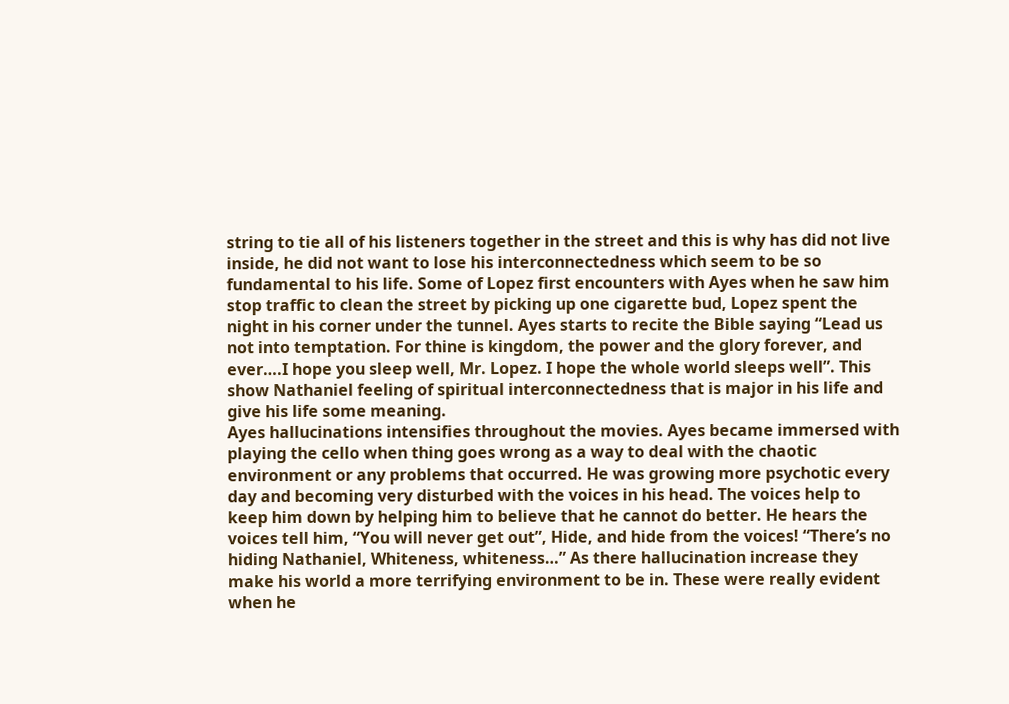string to tie all of his listeners together in the street and this is why has did not live inside, he did not want to lose his interconnectedness which seem to be so fundamental to his life. Some of Lopez first encounters with Ayes when he saw him stop traffic to clean the street by picking up one cigarette bud, Lopez spent the night in his corner under the tunnel. Ayes starts to recite the Bible saying “Lead us not into temptation. For thine is kingdom, the power and the glory forever, and ever….I hope you sleep well, Mr. Lopez. I hope the whole world sleeps well”. This show Nathaniel feeling of spiritual interconnectedness that is major in his life and give his life some meaning.
Ayes hallucinations intensifies throughout the movies. Ayes became immersed with playing the cello when thing goes wrong as a way to deal with the chaotic environment or any problems that occurred. He was growing more psychotic every day and becoming very disturbed with the voices in his head. The voices help to keep him down by helping him to believe that he cannot do better. He hears the voices tell him, “You will never get out”, Hide, and hide from the voices! “There’s no hiding Nathaniel, Whiteness, whiteness…” As there hallucination increase they make his world a more terrifying environment to be in. These were really evident when he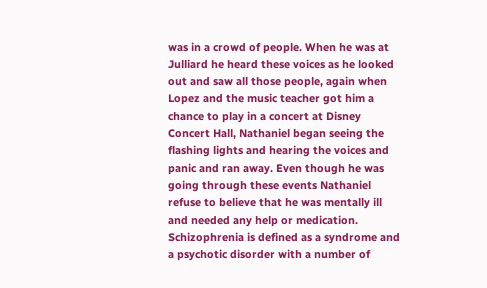was in a crowd of people. When he was at Julliard he heard these voices as he looked out and saw all those people, again when Lopez and the music teacher got him a chance to play in a concert at Disney Concert Hall, Nathaniel began seeing the flashing lights and hearing the voices and panic and ran away. Even though he was going through these events Nathaniel refuse to believe that he was mentally ill and needed any help or medication.
Schizophrenia is defined as a syndrome and a psychotic disorder with a number of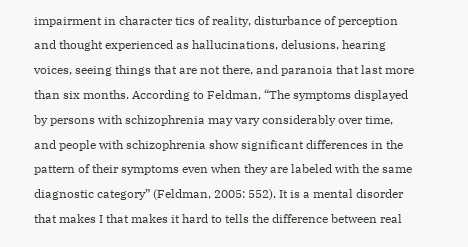impairment in character tics of reality, disturbance of perception and thought experienced as hallucinations, delusions, hearing voices, seeing things that are not there, and paranoia that last more than six months. According to Feldman, “The symptoms displayed by persons with schizophrenia may vary considerably over time, and people with schizophrenia show significant differences in the pattern of their symptoms even when they are labeled with the same diagnostic category” (Feldman, 2005: 552). It is a mental disorder that makes I that makes it hard to tells the difference between real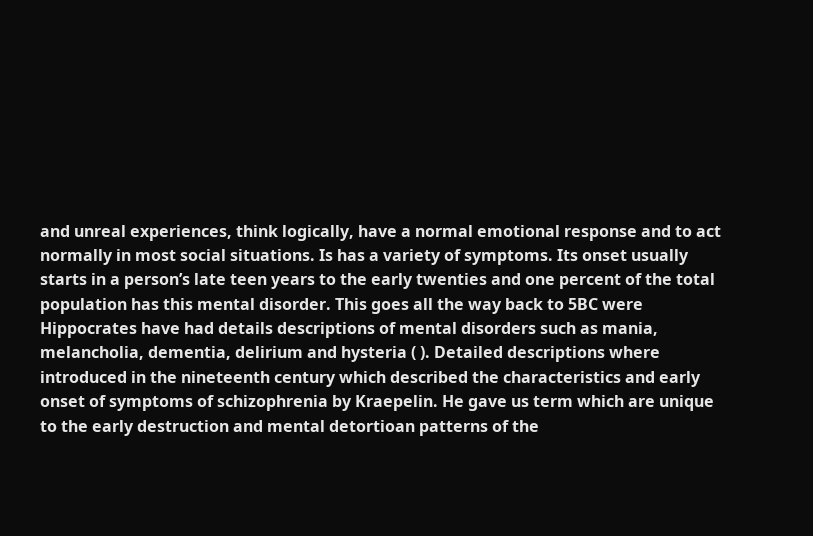and unreal experiences, think logically, have a normal emotional response and to act normally in most social situations. Is has a variety of symptoms. Its onset usually starts in a person’s late teen years to the early twenties and one percent of the total population has this mental disorder. This goes all the way back to 5BC were Hippocrates have had details descriptions of mental disorders such as mania, melancholia, dementia, delirium and hysteria ( ). Detailed descriptions where introduced in the nineteenth century which described the characteristics and early onset of symptoms of schizophrenia by Kraepelin. He gave us term which are unique to the early destruction and mental detortioan patterns of the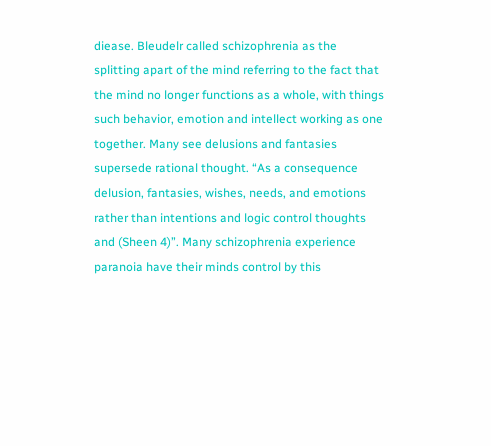diease. Bleudelr called schizophrenia as the splitting apart of the mind referring to the fact that the mind no longer functions as a whole, with things such behavior, emotion and intellect working as one together. Many see delusions and fantasies supersede rational thought. “As a consequence delusion, fantasies, wishes, needs, and emotions rather than intentions and logic control thoughts and (Sheen 4)”. Many schizophrenia experience paranoia have their minds control by this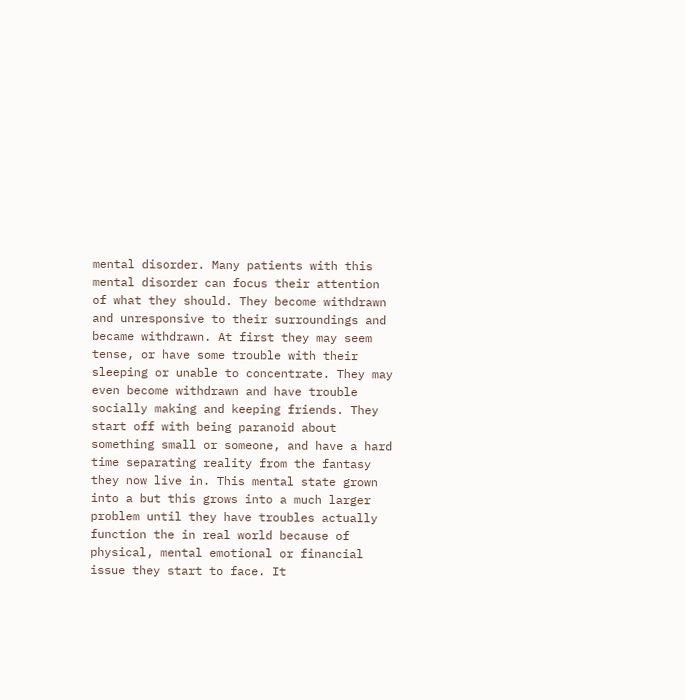mental disorder. Many patients with this mental disorder can focus their attention of what they should. They become withdrawn and unresponsive to their surroundings and became withdrawn. At first they may seem tense, or have some trouble with their sleeping or unable to concentrate. They may even become withdrawn and have trouble socially making and keeping friends. They start off with being paranoid about something small or someone, and have a hard time separating reality from the fantasy they now live in. This mental state grown into a but this grows into a much larger problem until they have troubles actually function the in real world because of physical, mental emotional or financial issue they start to face. It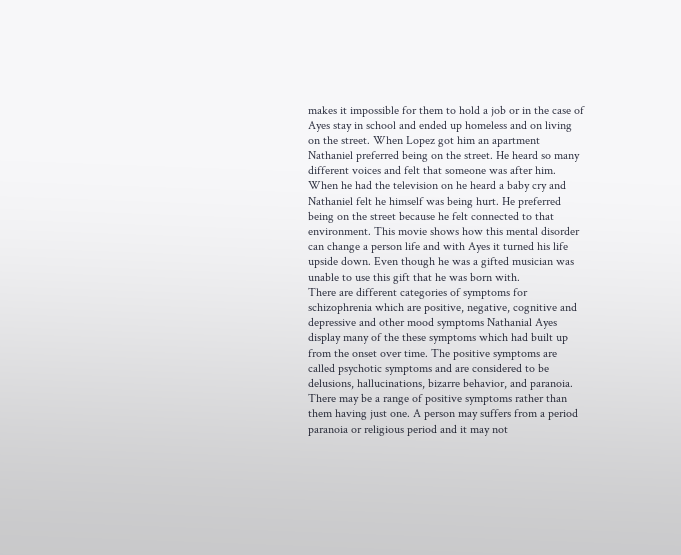makes it impossible for them to hold a job or in the case of Ayes stay in school and ended up homeless and on living on the street. When Lopez got him an apartment Nathaniel preferred being on the street. He heard so many different voices and felt that someone was after him. When he had the television on he heard a baby cry and Nathaniel felt he himself was being hurt. He preferred being on the street because he felt connected to that environment. This movie shows how this mental disorder can change a person life and with Ayes it turned his life upside down. Even though he was a gifted musician was unable to use this gift that he was born with.
There are different categories of symptoms for schizophrenia which are positive, negative, cognitive and depressive and other mood symptoms Nathanial Ayes display many of the these symptoms which had built up from the onset over time. The positive symptoms are called psychotic symptoms and are considered to be delusions, hallucinations, bizarre behavior, and paranoia. There may be a range of positive symptoms rather than them having just one. A person may suffers from a period paranoia or religious period and it may not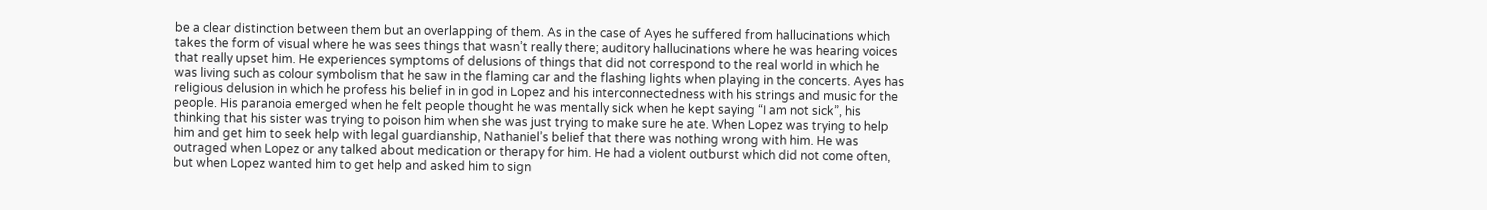be a clear distinction between them but an overlapping of them. As in the case of Ayes he suffered from hallucinations which takes the form of visual where he was sees things that wasn’t really there; auditory hallucinations where he was hearing voices that really upset him. He experiences symptoms of delusions of things that did not correspond to the real world in which he was living such as colour symbolism that he saw in the flaming car and the flashing lights when playing in the concerts. Ayes has religious delusion in which he profess his belief in in god in Lopez and his interconnectedness with his strings and music for the people. His paranoia emerged when he felt people thought he was mentally sick when he kept saying “I am not sick”, his thinking that his sister was trying to poison him when she was just trying to make sure he ate. When Lopez was trying to help him and get him to seek help with legal guardianship, Nathaniel’s belief that there was nothing wrong with him. He was outraged when Lopez or any talked about medication or therapy for him. He had a violent outburst which did not come often, but when Lopez wanted him to get help and asked him to sign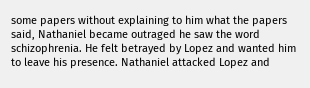some papers without explaining to him what the papers said, Nathaniel became outraged he saw the word schizophrenia. He felt betrayed by Lopez and wanted him to leave his presence. Nathaniel attacked Lopez and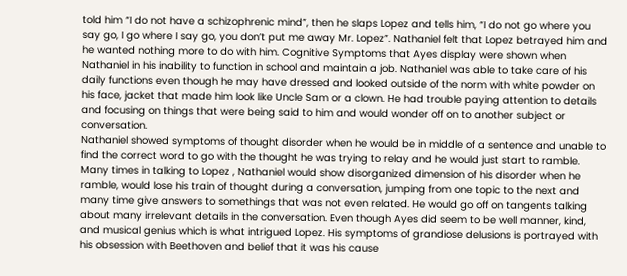told him “I do not have a schizophrenic mind”, then he slaps Lopez and tells him, “I do not go where you say go, I go where I say go, you don’t put me away Mr. Lopez”. Nathaniel felt that Lopez betrayed him and he wanted nothing more to do with him. Cognitive Symptoms that Ayes display were shown when Nathaniel in his inability to function in school and maintain a job. Nathaniel was able to take care of his daily functions even though he may have dressed and looked outside of the norm with white powder on his face, jacket that made him look like Uncle Sam or a clown. He had trouble paying attention to details and focusing on things that were being said to him and would wonder off on to another subject or conversation.
Nathaniel showed symptoms of thought disorder when he would be in middle of a sentence and unable to find the correct word to go with the thought he was trying to relay and he would just start to ramble. Many times in talking to Lopez , Nathaniel would show disorganized dimension of his disorder when he ramble, would lose his train of thought during a conversation, jumping from one topic to the next and many time give answers to somethings that was not even related. He would go off on tangents talking about many irrelevant details in the conversation. Even though Ayes did seem to be well manner, kind, and musical genius which is what intrigued Lopez. His symptoms of grandiose delusions is portrayed with his obsession with Beethoven and belief that it was his cause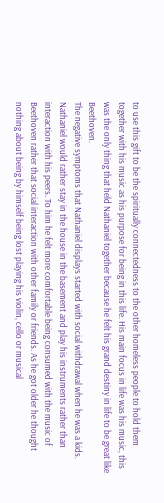to use this gift to be the spiritually connectedness to the other homeless people to hold them together with his music as his purpose for being in this life. His main focus in life was his music, this was the only thing that held Nathaniel together because he felt his grand destiny in life to be great like Beethoven.
The negative symptoms that Nathaniel displays started with social withdrawal when he was a kids. Nathaniel would rather stay in the house in the basement and play his instruments rather than interaction with his peers. To him he felt more comfortable being consumed with the music of Beethoven rather that social interaction with other family or friends. As he got older he thought nothing about being by himself being lost playing his violin, cello or musical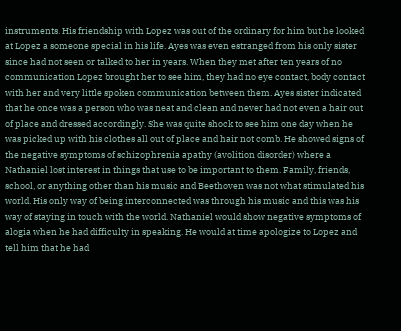instruments. His friendship with Lopez was out of the ordinary for him but he looked at Lopez a someone special in his life. Ayes was even estranged from his only sister since had not seen or talked to her in years. When they met after ten years of no communication Lopez brought her to see him, they had no eye contact, body contact with her and very little spoken communication between them. Ayes sister indicated that he once was a person who was neat and clean and never had not even a hair out of place and dressed accordingly. She was quite shock to see him one day when he was picked up with his clothes all out of place and hair not comb. He showed signs of the negative symptoms of schizophrenia apathy (avolition disorder) where a Nathaniel lost interest in things that use to be important to them. Family, friends, school, or anything other than his music and Beethoven was not what stimulated his world. His only way of being interconnected was through his music and this was his way of staying in touch with the world. Nathaniel would show negative symptoms of alogia when he had difficulty in speaking. He would at time apologize to Lopez and tell him that he had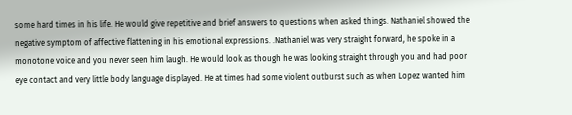some hard times in his life. He would give repetitive and brief answers to questions when asked things. Nathaniel showed the negative symptom of affective flattening in his emotional expressions. .Nathaniel was very straight forward, he spoke in a monotone voice and you never seen him laugh. He would look as though he was looking straight through you and had poor eye contact and very little body language displayed. He at times had some violent outburst such as when Lopez wanted him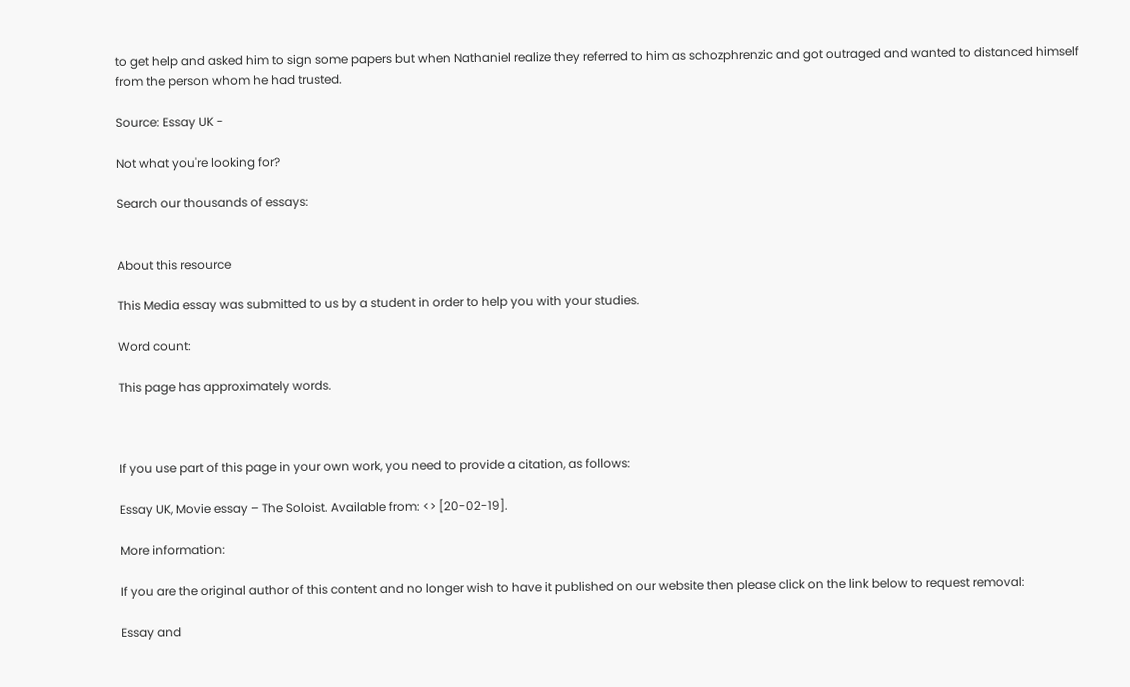to get help and asked him to sign some papers but when Nathaniel realize they referred to him as schozphrenzic and got outraged and wanted to distanced himself from the person whom he had trusted.

Source: Essay UK -

Not what you're looking for?

Search our thousands of essays:


About this resource

This Media essay was submitted to us by a student in order to help you with your studies.

Word count:

This page has approximately words.



If you use part of this page in your own work, you need to provide a citation, as follows:

Essay UK, Movie essay – The Soloist. Available from: <> [20-02-19].

More information:

If you are the original author of this content and no longer wish to have it published on our website then please click on the link below to request removal:

Essay and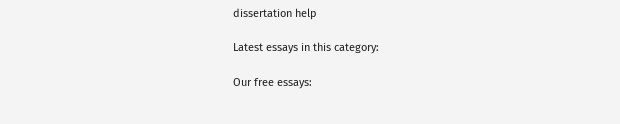dissertation help

Latest essays in this category:

Our free essays: